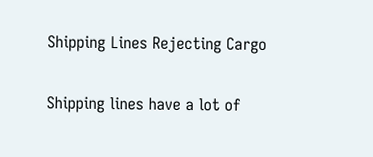Shipping Lines Rejecting Cargo

Shipping lines have a lot of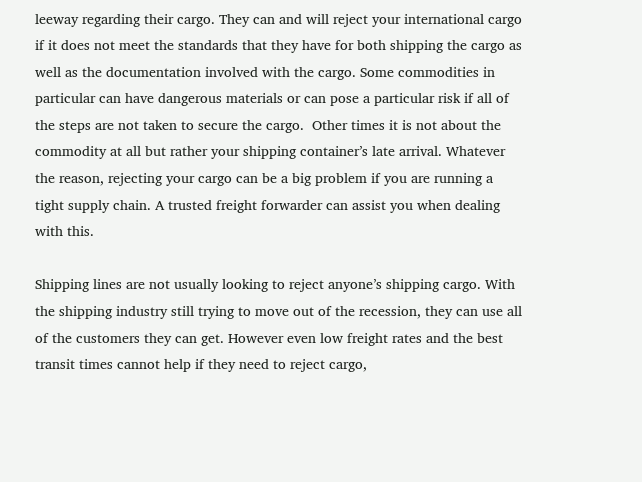leeway regarding their cargo. They can and will reject your international cargo if it does not meet the standards that they have for both shipping the cargo as well as the documentation involved with the cargo. Some commodities in particular can have dangerous materials or can pose a particular risk if all of the steps are not taken to secure the cargo.  Other times it is not about the commodity at all but rather your shipping container’s late arrival. Whatever the reason, rejecting your cargo can be a big problem if you are running a tight supply chain. A trusted freight forwarder can assist you when dealing with this.

Shipping lines are not usually looking to reject anyone’s shipping cargo. With the shipping industry still trying to move out of the recession, they can use all of the customers they can get. However even low freight rates and the best transit times cannot help if they need to reject cargo,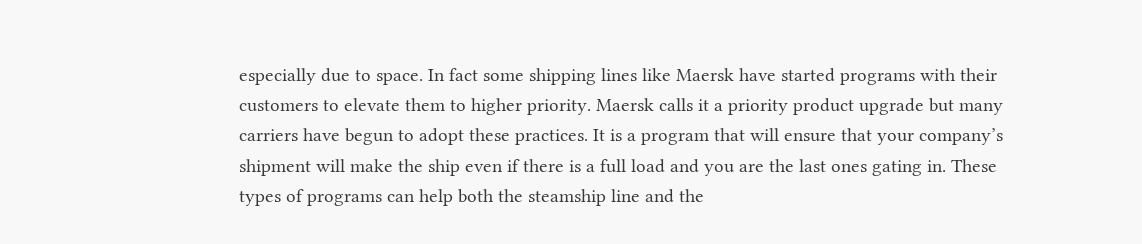especially due to space. In fact some shipping lines like Maersk have started programs with their customers to elevate them to higher priority. Maersk calls it a priority product upgrade but many carriers have begun to adopt these practices. It is a program that will ensure that your company’s shipment will make the ship even if there is a full load and you are the last ones gating in. These types of programs can help both the steamship line and the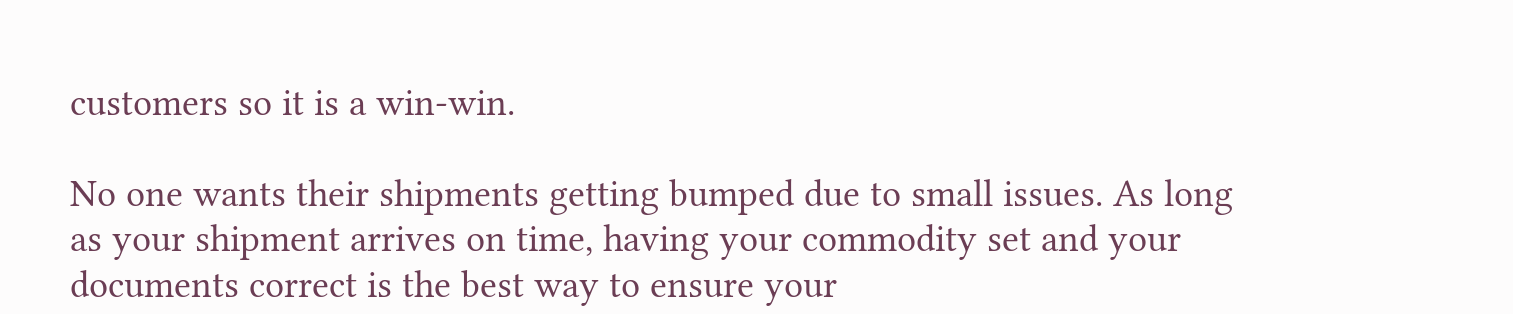customers so it is a win-win.

No one wants their shipments getting bumped due to small issues. As long as your shipment arrives on time, having your commodity set and your documents correct is the best way to ensure your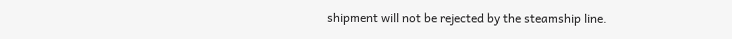shipment will not be rejected by the steamship line.